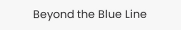Beyond the Blue Line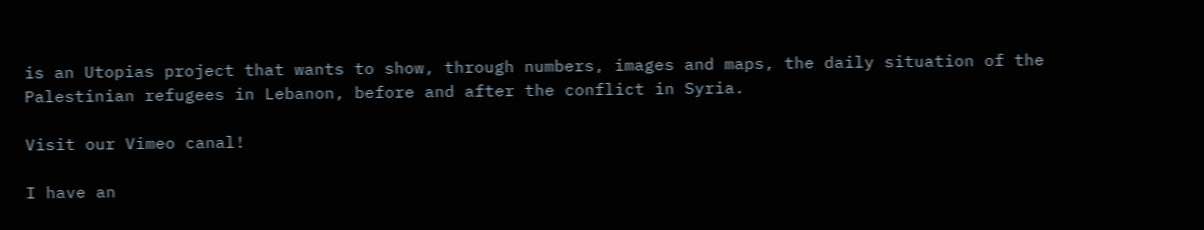is an Utopias project that wants to show, through numbers, images and maps, the daily situation of the Palestinian refugees in Lebanon, before and after the conflict in Syria.

Visit our Vimeo canal!

I have an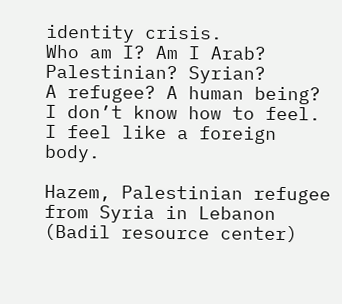identity crisis.
Who am I? Am I Arab?
Palestinian? Syrian?
A refugee? A human being?
I don’t know how to feel. I feel like a foreign body.

Hazem, Palestinian refugee from Syria in Lebanon
(Badil resource center)